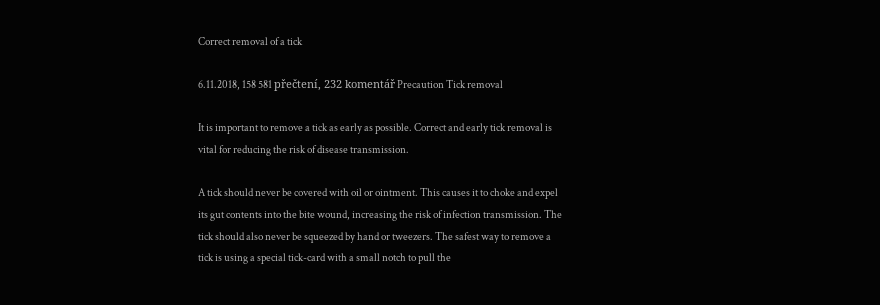Correct removal of a tick

6.11.2018, 158 581 přečtení, 232 komentář Precaution Tick removal

It is important to remove a tick as early as possible. Correct and early tick removal is vital for reducing the risk of disease transmission.

A tick should never be covered with oil or ointment. This causes it to choke and expel its gut contents into the bite wound, increasing the risk of infection transmission. The tick should also never be squeezed by hand or tweezers. The safest way to remove a tick is using a special tick-card with a small notch to pull the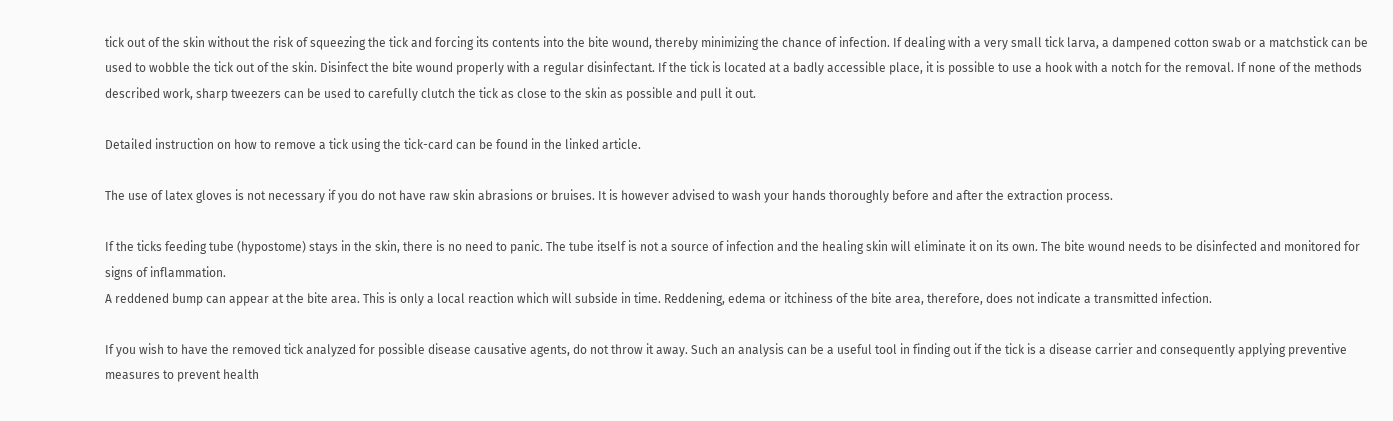tick out of the skin without the risk of squeezing the tick and forcing its contents into the bite wound, thereby minimizing the chance of infection. If dealing with a very small tick larva, a dampened cotton swab or a matchstick can be used to wobble the tick out of the skin. Disinfect the bite wound properly with a regular disinfectant. If the tick is located at a badly accessible place, it is possible to use a hook with a notch for the removal. If none of the methods described work, sharp tweezers can be used to carefully clutch the tick as close to the skin as possible and pull it out.

Detailed instruction on how to remove a tick using the tick-card can be found in the linked article.

The use of latex gloves is not necessary if you do not have raw skin abrasions or bruises. It is however advised to wash your hands thoroughly before and after the extraction process.

If the ticks feeding tube (hypostome) stays in the skin, there is no need to panic. The tube itself is not a source of infection and the healing skin will eliminate it on its own. The bite wound needs to be disinfected and monitored for signs of inflammation.
A reddened bump can appear at the bite area. This is only a local reaction which will subside in time. Reddening, edema or itchiness of the bite area, therefore, does not indicate a transmitted infection.

If you wish to have the removed tick analyzed for possible disease causative agents, do not throw it away. Such an analysis can be a useful tool in finding out if the tick is a disease carrier and consequently applying preventive measures to prevent health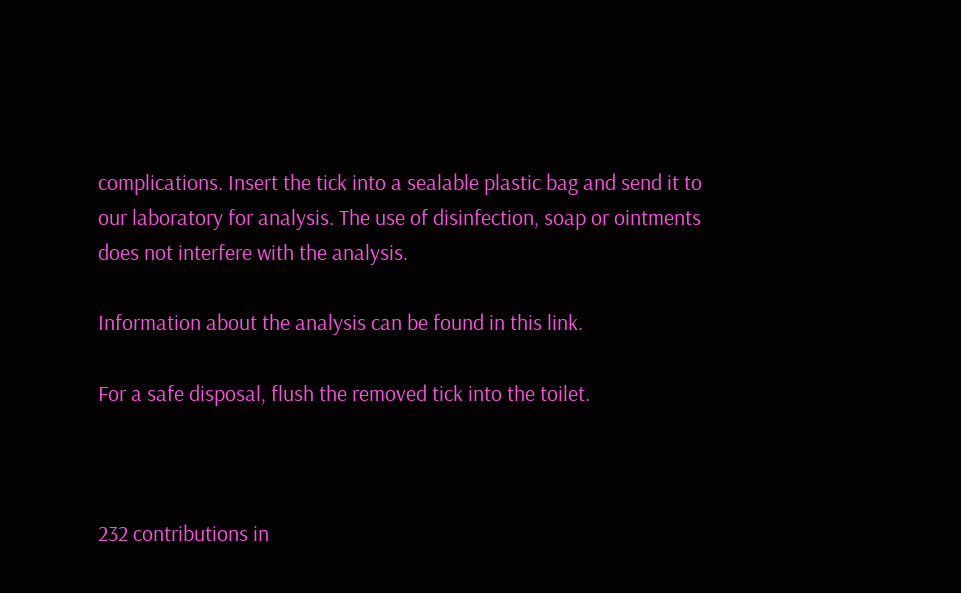complications. Insert the tick into a sealable plastic bag and send it to our laboratory for analysis. The use of disinfection, soap or ointments does not interfere with the analysis.

Information about the analysis can be found in this link.

For a safe disposal, flush the removed tick into the toilet.



232 contributions in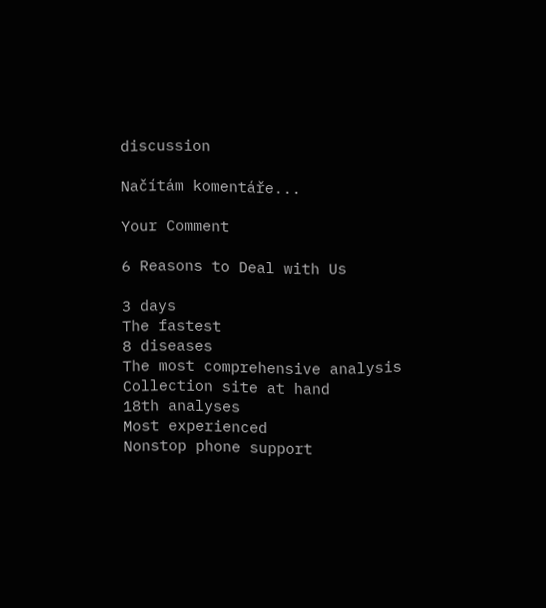discussion

Načítám komentáře...

Your Comment

6 Reasons to Deal with Us

3 days
The fastest
8 diseases
The most comprehensive analysis
Collection site at hand
18th analyses
Most experienced
Nonstop phone support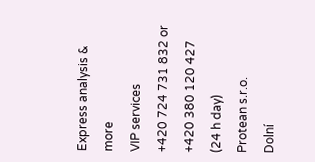Express analysis & more
VIP services
+420 724 731 832 or
+420 380 120 427 (24 h day)
Protean s.r.o.
Dolní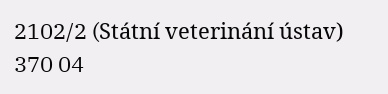2102/2 (Státní veterinání ústav)
370 04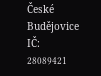České Budějovice
IČ: 28089421